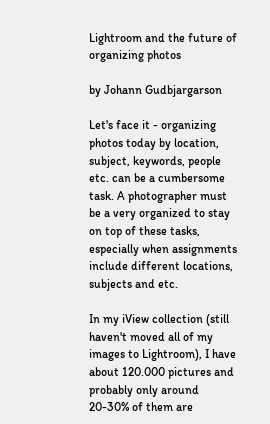Lightroom and the future of organizing photos

by Johann Gudbjargarson

Let's face it - organizing photos today by location, subject, keywords, people etc. can be a cumbersome task. A photographer must be a very organized to stay on top of these tasks, especially when assignments include different locations, subjects and etc.

In my iView collection (still haven't moved all of my images to Lightroom), I have about 120.000 pictures and probably only around 20-30% of them are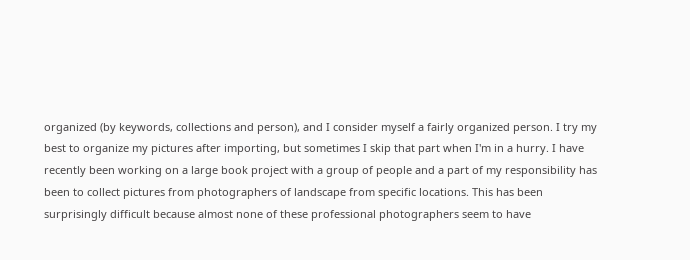organized (by keywords, collections and person), and I consider myself a fairly organized person. I try my best to organize my pictures after importing, but sometimes I skip that part when I'm in a hurry. I have recently been working on a large book project with a group of people and a part of my responsibility has been to collect pictures from photographers of landscape from specific locations. This has been surprisingly difficult because almost none of these professional photographers seem to have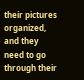their pictures organized, and they need to go through their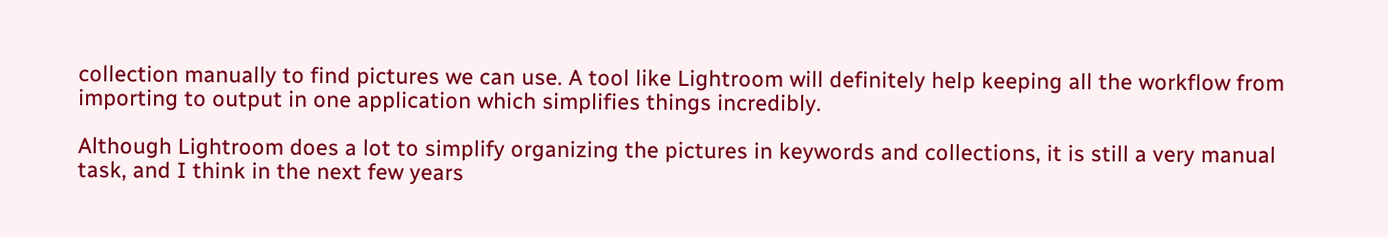collection manually to find pictures we can use. A tool like Lightroom will definitely help keeping all the workflow from importing to output in one application which simplifies things incredibly.

Although Lightroom does a lot to simplify organizing the pictures in keywords and collections, it is still a very manual task, and I think in the next few years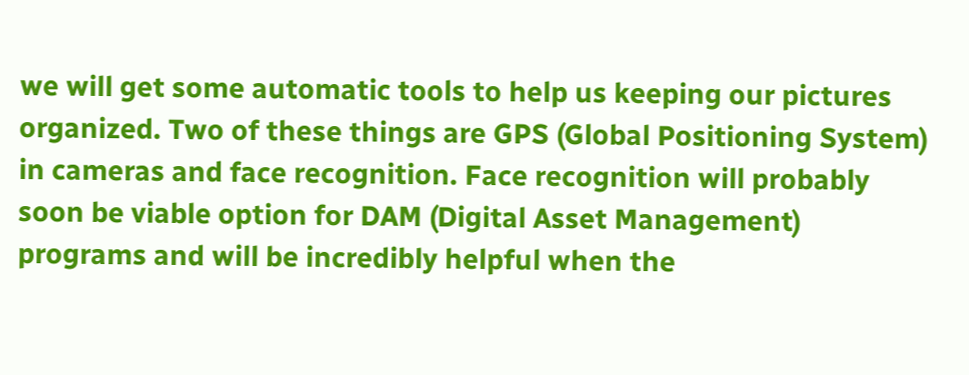we will get some automatic tools to help us keeping our pictures organized. Two of these things are GPS (Global Positioning System) in cameras and face recognition. Face recognition will probably soon be viable option for DAM (Digital Asset Management) programs and will be incredibly helpful when the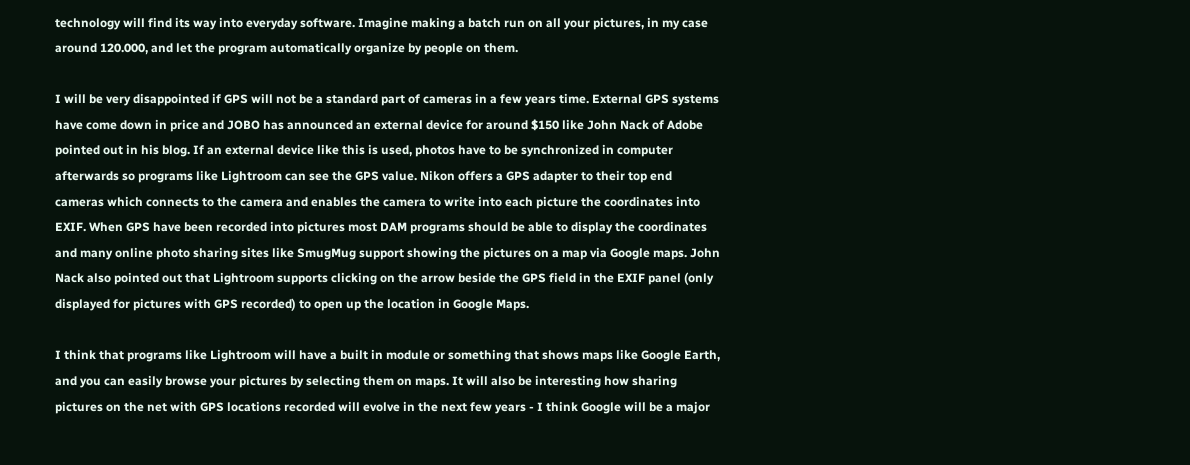technology will find its way into everyday software. Imagine making a batch run on all your pictures, in my case around 120.000, and let the program automatically organize by people on them.

I will be very disappointed if GPS will not be a standard part of cameras in a few years time. External GPS systems have come down in price and JOBO has announced an external device for around $150 like John Nack of Adobe pointed out in his blog. If an external device like this is used, photos have to be synchronized in computer afterwards so programs like Lightroom can see the GPS value. Nikon offers a GPS adapter to their top end cameras which connects to the camera and enables the camera to write into each picture the coordinates into EXIF. When GPS have been recorded into pictures most DAM programs should be able to display the coordinates and many online photo sharing sites like SmugMug support showing the pictures on a map via Google maps. John Nack also pointed out that Lightroom supports clicking on the arrow beside the GPS field in the EXIF panel (only displayed for pictures with GPS recorded) to open up the location in Google Maps.

I think that programs like Lightroom will have a built in module or something that shows maps like Google Earth, and you can easily browse your pictures by selecting them on maps. It will also be interesting how sharing pictures on the net with GPS locations recorded will evolve in the next few years - I think Google will be a major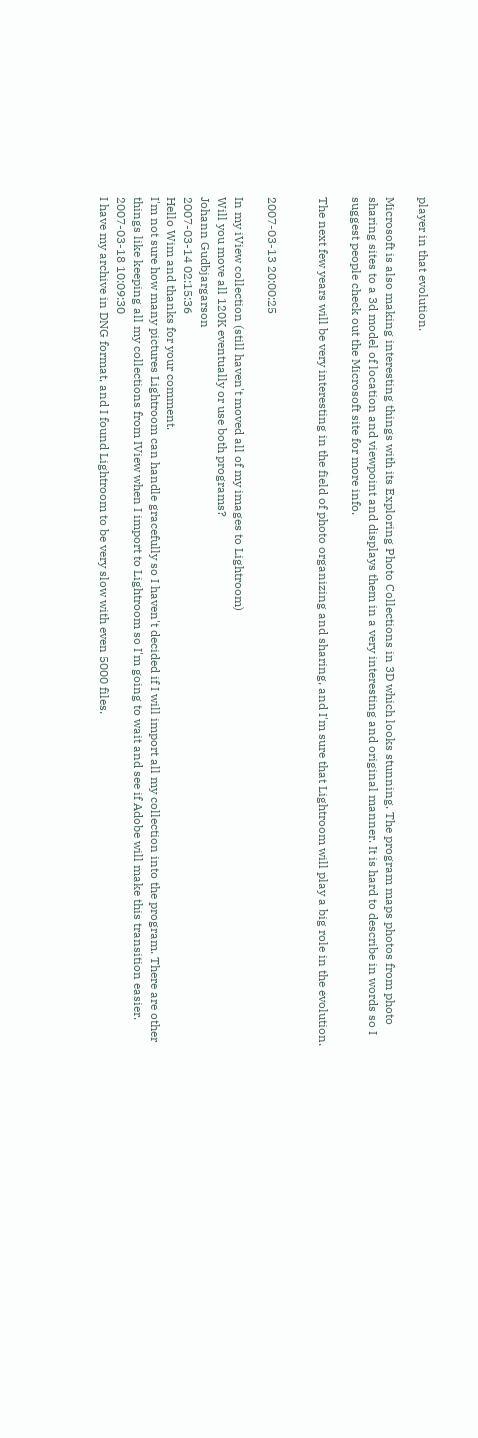player in that evolution.

Microsoft is also making interesting things with its Exploring Photo Collections in 3D which looks stunning. The program maps photos from photo sharing sites to a 3d model of location and viewpoint and displays them in a very interesting and original manner. It is hard to describe in words so I suggest people check out the Microsoft site for more info.

The next few years will be very interesting in the field of photo organizing and sharing, and I'm sure that Lightroom will play a big role in the evolution.


2007-03-13 20:00:25

In my iView collection (still haven't moved all of my images to Lightroom)
Will you move all 120K eventually or use both programs?
Johann Gudbjargarson
2007-03-14 02:15:36
Hello Wim and thanks for your comment.
I'm not sure how many pictures Lightroom can handle gracefully so I haven't decided if I will import all my collection into the program. There are other things like keeping all my collections from IView when I import to Lightroom so I'm going to wait and see if Adobe will make this transition easier.
2007-03-18 10:09:30
I have my archive in DNG format, and I found Lightroom to be very slow with even 5000 files.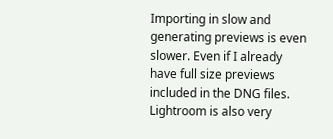Importing in slow and generating previews is even slower. Even if I already have full size previews included in the DNG files. Lightroom is also very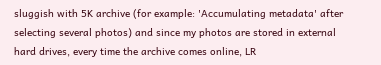sluggish with 5K archive (for example: 'Accumulating metadata' after selecting several photos) and since my photos are stored in external hard drives, every time the archive comes online, LR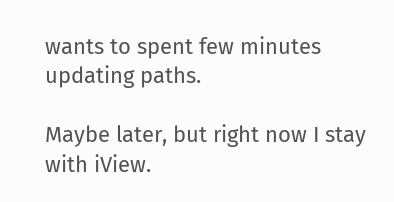wants to spent few minutes updating paths.

Maybe later, but right now I stay with iView.